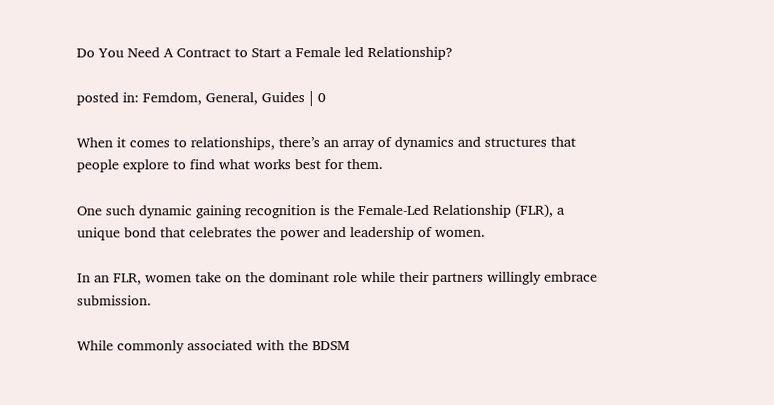Do You Need A Contract to Start a Female led Relationship?

posted in: Femdom, General, Guides | 0

When it comes to relationships, there’s an array of dynamics and structures that people explore to find what works best for them.

One such dynamic gaining recognition is the Female-Led Relationship (FLR), a unique bond that celebrates the power and leadership of women.

In an FLR, women take on the dominant role while their partners willingly embrace submission.

While commonly associated with the BDSM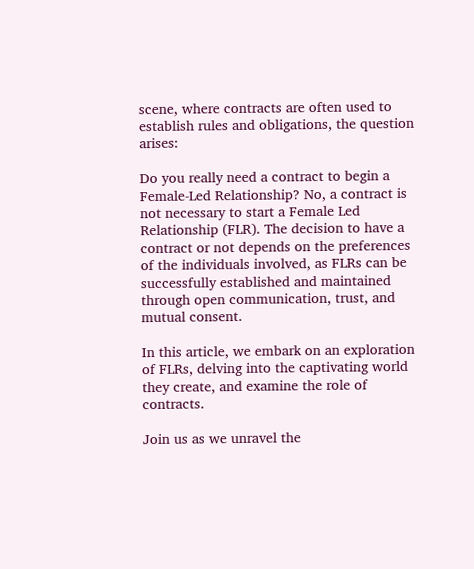scene, where contracts are often used to establish rules and obligations, the question arises:

Do you really need a contract to begin a Female-Led Relationship? No, a contract is not necessary to start a Female Led Relationship (FLR). The decision to have a contract or not depends on the preferences of the individuals involved, as FLRs can be successfully established and maintained through open communication, trust, and mutual consent.

In this article, we embark on an exploration of FLRs, delving into the captivating world they create, and examine the role of contracts.

Join us as we unravel the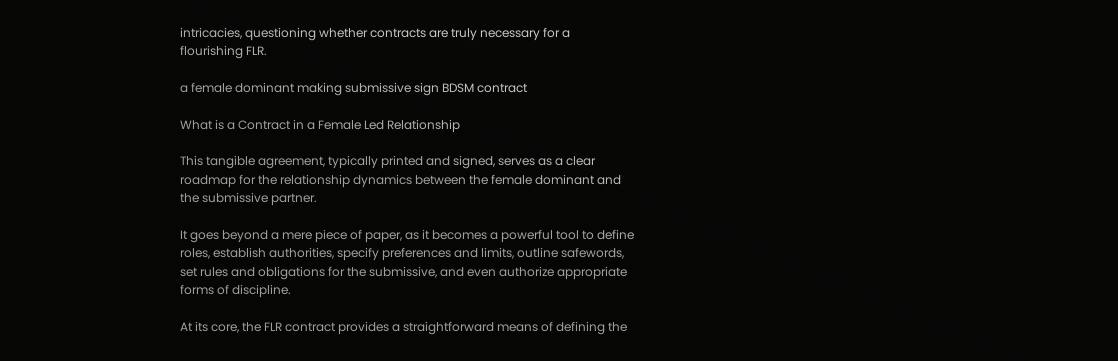intricacies, questioning whether contracts are truly necessary for a flourishing FLR.

a female dominant making submissive sign BDSM contract

What is a Contract in a Female Led Relationship

This tangible agreement, typically printed and signed, serves as a clear roadmap for the relationship dynamics between the female dominant and the submissive partner.

It goes beyond a mere piece of paper, as it becomes a powerful tool to define roles, establish authorities, specify preferences and limits, outline safewords, set rules and obligations for the submissive, and even authorize appropriate forms of discipline.

At its core, the FLR contract provides a straightforward means of defining the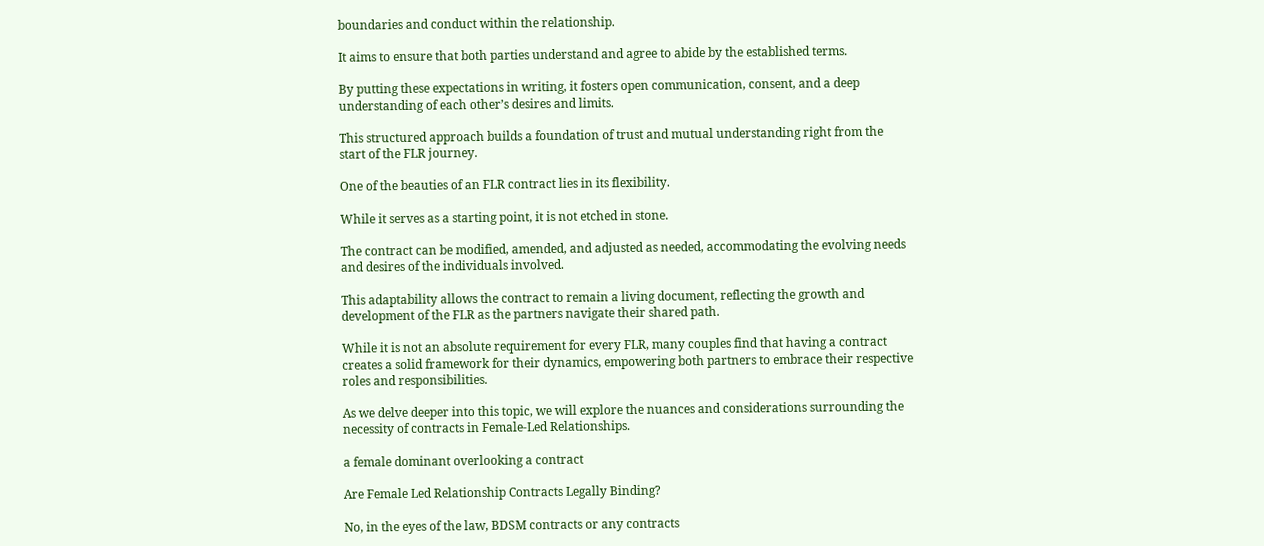boundaries and conduct within the relationship.

It aims to ensure that both parties understand and agree to abide by the established terms.

By putting these expectations in writing, it fosters open communication, consent, and a deep understanding of each other’s desires and limits.

This structured approach builds a foundation of trust and mutual understanding right from the start of the FLR journey.

One of the beauties of an FLR contract lies in its flexibility.

While it serves as a starting point, it is not etched in stone.

The contract can be modified, amended, and adjusted as needed, accommodating the evolving needs and desires of the individuals involved.

This adaptability allows the contract to remain a living document, reflecting the growth and development of the FLR as the partners navigate their shared path.

While it is not an absolute requirement for every FLR, many couples find that having a contract creates a solid framework for their dynamics, empowering both partners to embrace their respective roles and responsibilities.

As we delve deeper into this topic, we will explore the nuances and considerations surrounding the necessity of contracts in Female-Led Relationships.

a female dominant overlooking a contract

Are Female Led Relationship Contracts Legally Binding?

No, in the eyes of the law, BDSM contracts or any contracts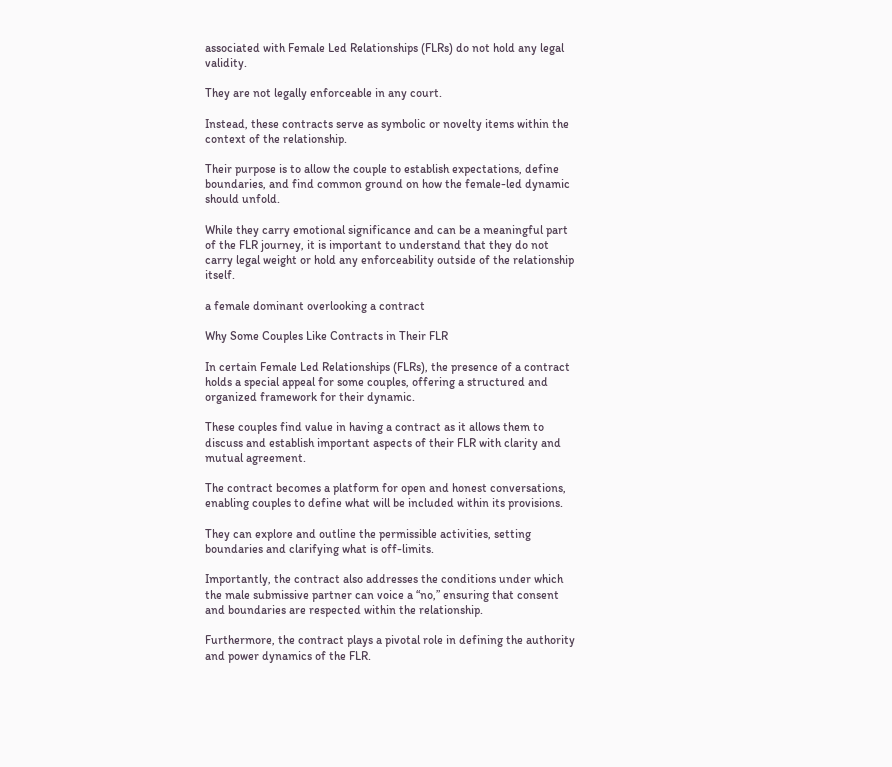associated with Female Led Relationships (FLRs) do not hold any legal validity.

They are not legally enforceable in any court.

Instead, these contracts serve as symbolic or novelty items within the context of the relationship.

Their purpose is to allow the couple to establish expectations, define boundaries, and find common ground on how the female-led dynamic should unfold.

While they carry emotional significance and can be a meaningful part of the FLR journey, it is important to understand that they do not carry legal weight or hold any enforceability outside of the relationship itself.

a female dominant overlooking a contract

Why Some Couples Like Contracts in Their FLR

In certain Female Led Relationships (FLRs), the presence of a contract holds a special appeal for some couples, offering a structured and organized framework for their dynamic.

These couples find value in having a contract as it allows them to discuss and establish important aspects of their FLR with clarity and mutual agreement.

The contract becomes a platform for open and honest conversations, enabling couples to define what will be included within its provisions.

They can explore and outline the permissible activities, setting boundaries and clarifying what is off-limits.

Importantly, the contract also addresses the conditions under which the male submissive partner can voice a “no,” ensuring that consent and boundaries are respected within the relationship.

Furthermore, the contract plays a pivotal role in defining the authority and power dynamics of the FLR.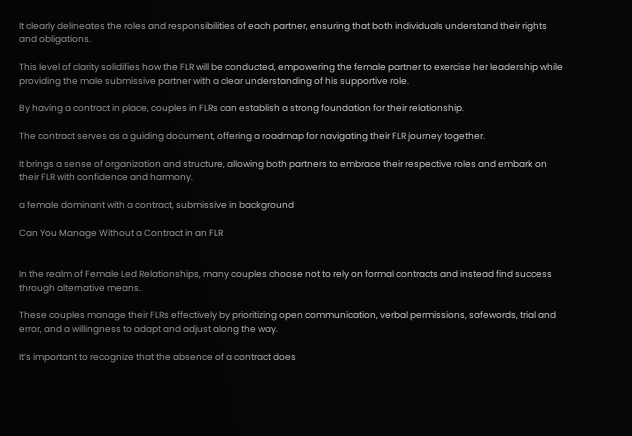It clearly delineates the roles and responsibilities of each partner, ensuring that both individuals understand their rights and obligations.

This level of clarity solidifies how the FLR will be conducted, empowering the female partner to exercise her leadership while providing the male submissive partner with a clear understanding of his supportive role.

By having a contract in place, couples in FLRs can establish a strong foundation for their relationship.

The contract serves as a guiding document, offering a roadmap for navigating their FLR journey together.

It brings a sense of organization and structure, allowing both partners to embrace their respective roles and embark on their FLR with confidence and harmony.

a female dominant with a contract, submissive in background

Can You Manage Without a Contract in an FLR


In the realm of Female Led Relationships, many couples choose not to rely on formal contracts and instead find success through alternative means.

These couples manage their FLRs effectively by prioritizing open communication, verbal permissions, safewords, trial and error, and a willingness to adapt and adjust along the way.

It’s important to recognize that the absence of a contract does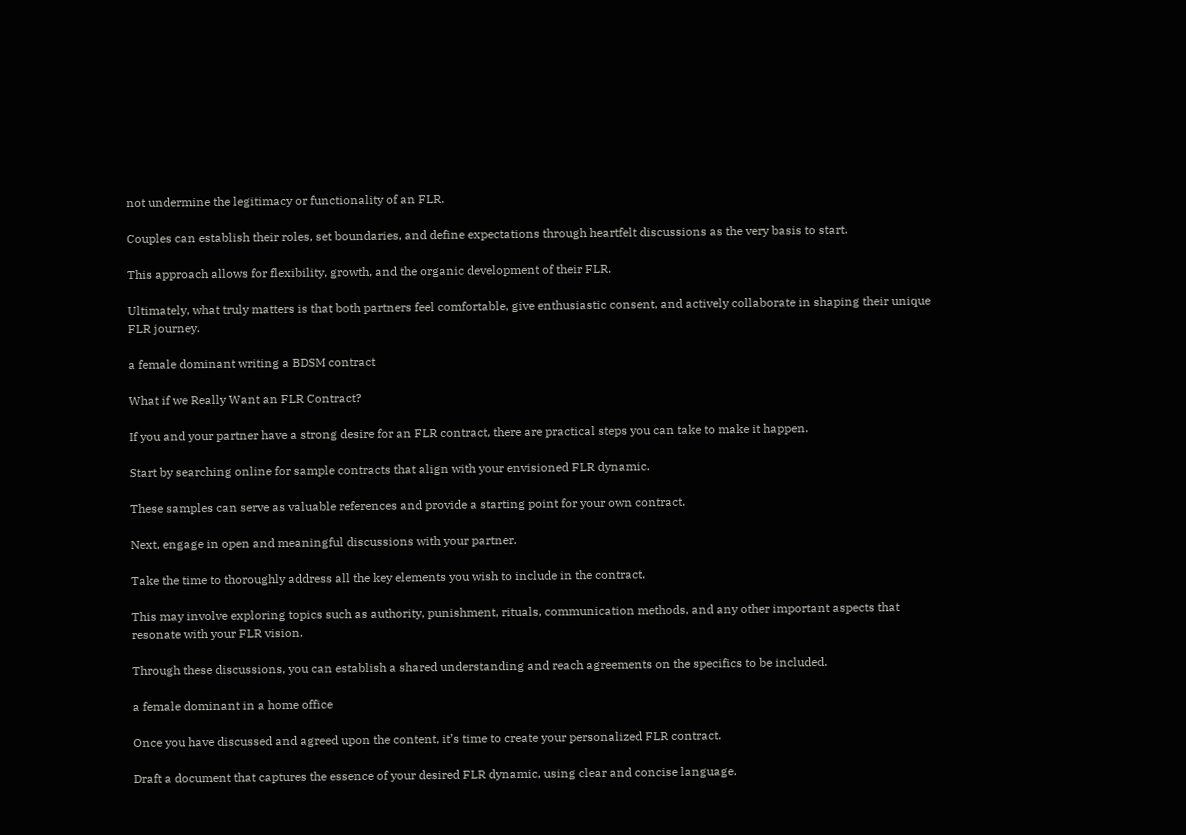not undermine the legitimacy or functionality of an FLR.

Couples can establish their roles, set boundaries, and define expectations through heartfelt discussions as the very basis to start.

This approach allows for flexibility, growth, and the organic development of their FLR.

Ultimately, what truly matters is that both partners feel comfortable, give enthusiastic consent, and actively collaborate in shaping their unique FLR journey.

a female dominant writing a BDSM contract

What if we Really Want an FLR Contract?

If you and your partner have a strong desire for an FLR contract, there are practical steps you can take to make it happen.

Start by searching online for sample contracts that align with your envisioned FLR dynamic.

These samples can serve as valuable references and provide a starting point for your own contract.

Next, engage in open and meaningful discussions with your partner.

Take the time to thoroughly address all the key elements you wish to include in the contract.

This may involve exploring topics such as authority, punishment, rituals, communication methods, and any other important aspects that resonate with your FLR vision.

Through these discussions, you can establish a shared understanding and reach agreements on the specifics to be included.

a female dominant in a home office

Once you have discussed and agreed upon the content, it’s time to create your personalized FLR contract.

Draft a document that captures the essence of your desired FLR dynamic, using clear and concise language.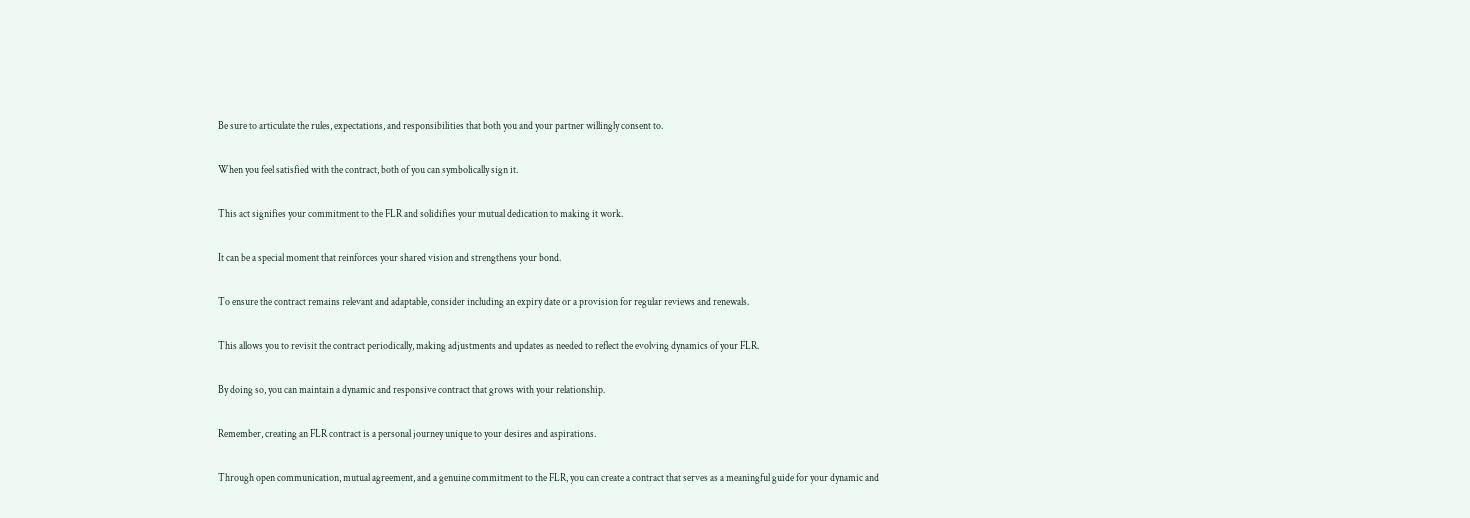Be sure to articulate the rules, expectations, and responsibilities that both you and your partner willingly consent to.

When you feel satisfied with the contract, both of you can symbolically sign it.

This act signifies your commitment to the FLR and solidifies your mutual dedication to making it work.

It can be a special moment that reinforces your shared vision and strengthens your bond.

To ensure the contract remains relevant and adaptable, consider including an expiry date or a provision for regular reviews and renewals.

This allows you to revisit the contract periodically, making adjustments and updates as needed to reflect the evolving dynamics of your FLR.

By doing so, you can maintain a dynamic and responsive contract that grows with your relationship.

Remember, creating an FLR contract is a personal journey unique to your desires and aspirations.

Through open communication, mutual agreement, and a genuine commitment to the FLR, you can create a contract that serves as a meaningful guide for your dynamic and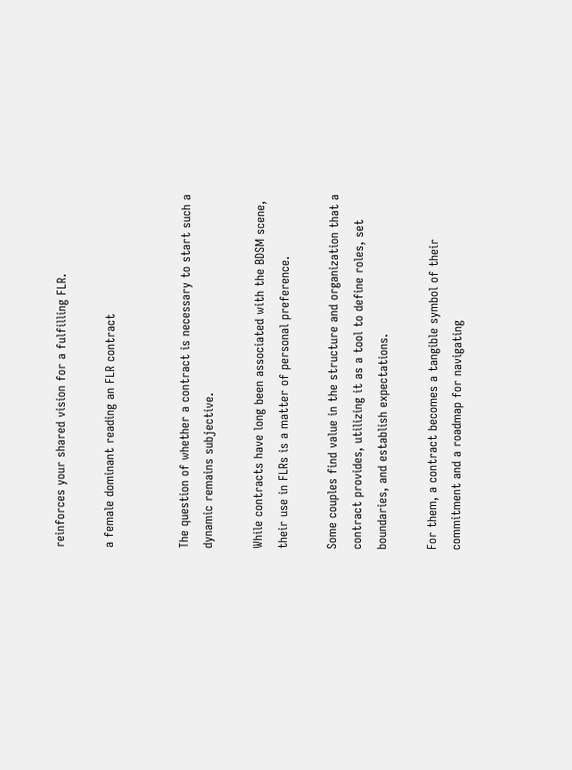reinforces your shared vision for a fulfilling FLR.

a female dominant reading an FLR contract


The question of whether a contract is necessary to start such a dynamic remains subjective.

While contracts have long been associated with the BDSM scene, their use in FLRs is a matter of personal preference.

Some couples find value in the structure and organization that a contract provides, utilizing it as a tool to define roles, set boundaries, and establish expectations.

For them, a contract becomes a tangible symbol of their commitment and a roadmap for navigating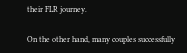their FLR journey.

On the other hand, many couples successfully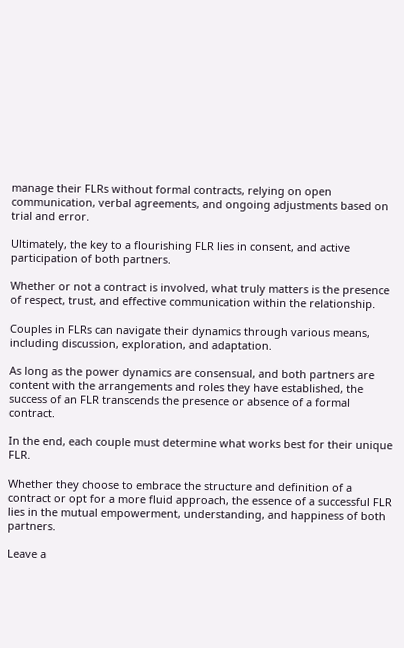manage their FLRs without formal contracts, relying on open communication, verbal agreements, and ongoing adjustments based on trial and error.

Ultimately, the key to a flourishing FLR lies in consent, and active participation of both partners.

Whether or not a contract is involved, what truly matters is the presence of respect, trust, and effective communication within the relationship.

Couples in FLRs can navigate their dynamics through various means, including discussion, exploration, and adaptation.

As long as the power dynamics are consensual, and both partners are content with the arrangements and roles they have established, the success of an FLR transcends the presence or absence of a formal contract.

In the end, each couple must determine what works best for their unique FLR.

Whether they choose to embrace the structure and definition of a contract or opt for a more fluid approach, the essence of a successful FLR lies in the mutual empowerment, understanding, and happiness of both partners.

Leave a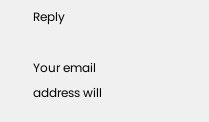Reply

Your email address will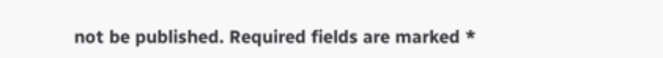not be published. Required fields are marked *